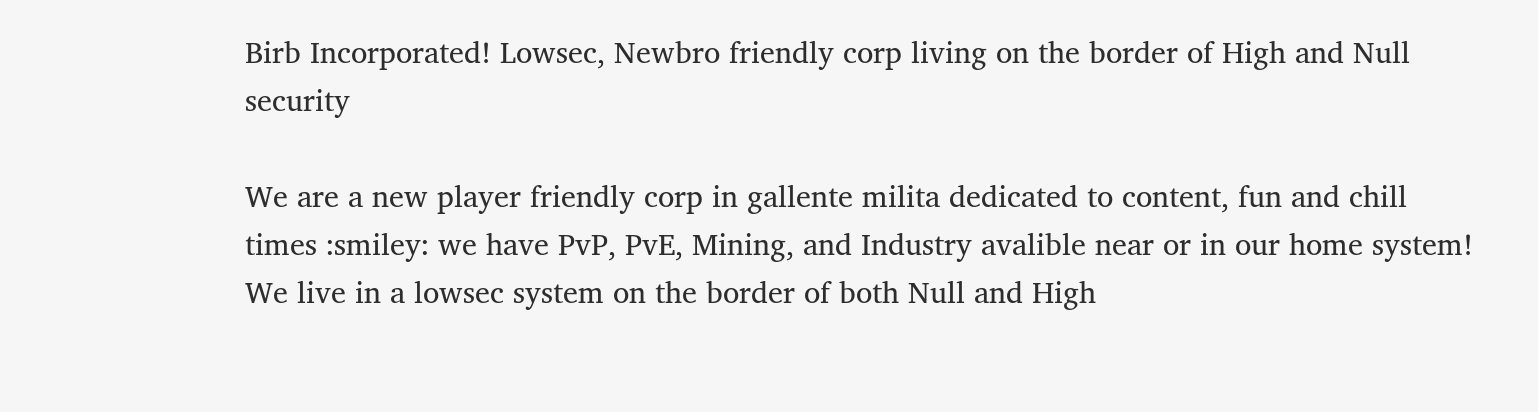Birb Incorporated! Lowsec, Newbro friendly corp living on the border of High and Null security

We are a new player friendly corp in gallente milita dedicated to content, fun and chill times :smiley: we have PvP, PvE, Mining, and Industry avalible near or in our home system! We live in a lowsec system on the border of both Null and High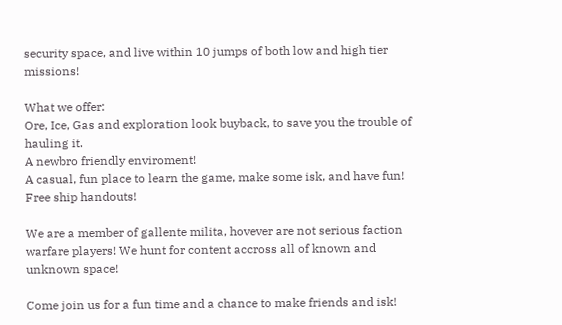security space, and live within 10 jumps of both low and high tier missions!

What we offer:
Ore, Ice, Gas and exploration look buyback, to save you the trouble of hauling it.
A newbro friendly enviroment!
A casual, fun place to learn the game, make some isk, and have fun!
Free ship handouts!

We are a member of gallente milita, hovever are not serious faction warfare players! We hunt for content accross all of known and unknown space!

Come join us for a fun time and a chance to make friends and isk!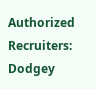Authorized Recruiters: Dodgey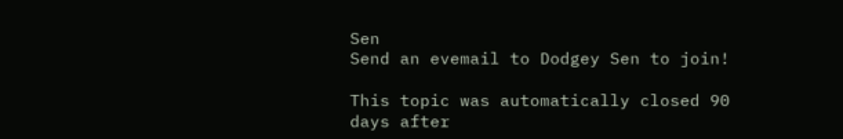Sen
Send an evemail to Dodgey Sen to join!

This topic was automatically closed 90 days after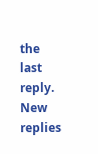the last reply. New replies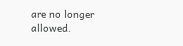are no longer allowed.